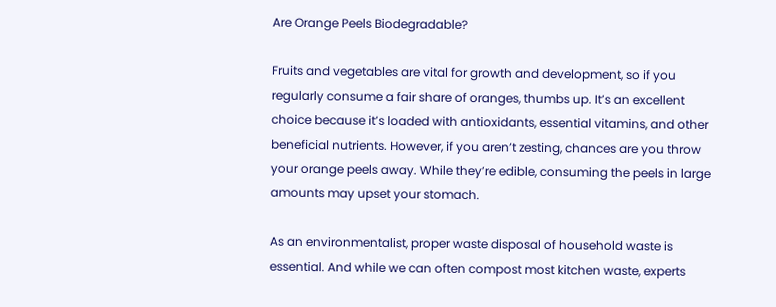Are Orange Peels Biodegradable?

Fruits and vegetables are vital for growth and development, so if you regularly consume a fair share of oranges, thumbs up. It’s an excellent choice because it’s loaded with antioxidants, essential vitamins, and other beneficial nutrients. However, if you aren’t zesting, chances are you throw your orange peels away. While they’re edible, consuming the peels in large amounts may upset your stomach.

As an environmentalist, proper waste disposal of household waste is essential. And while we can often compost most kitchen waste, experts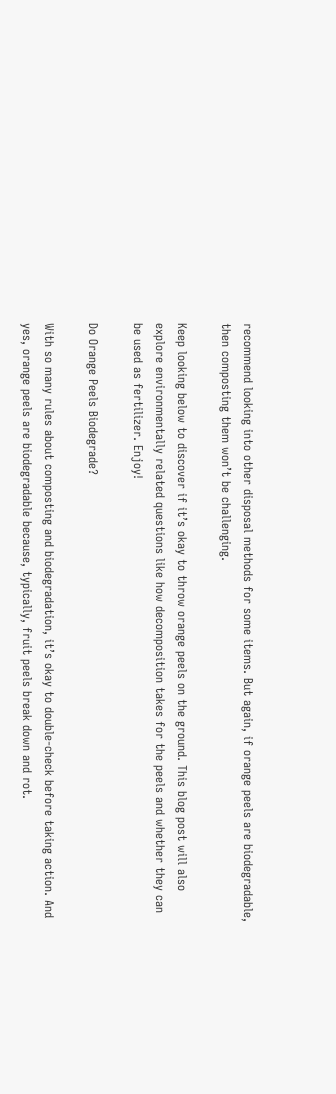recommend looking into other disposal methods for some items. But again, if orange peels are biodegradable, then composting them won’t be challenging.

Keep looking below to discover if it’s okay to throw orange peels on the ground. This blog post will also explore environmentally related questions like how decomposition takes for the peels and whether they can be used as fertilizer. Enjoy!

Do Orange Peels Biodegrade?

With so many rules about composting and biodegradation, it’s okay to double-check before taking action. And yes, orange peels are biodegradable because, typically, fruit peels break down and rot.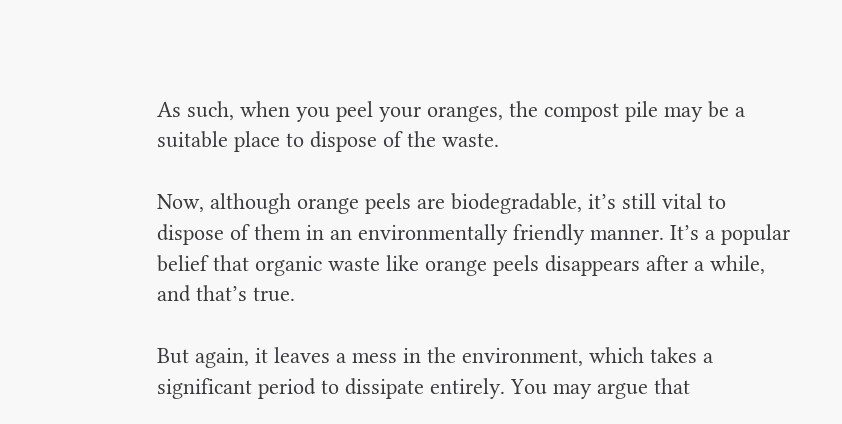As such, when you peel your oranges, the compost pile may be a suitable place to dispose of the waste.

Now, although orange peels are biodegradable, it’s still vital to dispose of them in an environmentally friendly manner. It’s a popular belief that organic waste like orange peels disappears after a while, and that’s true.

But again, it leaves a mess in the environment, which takes a significant period to dissipate entirely. You may argue that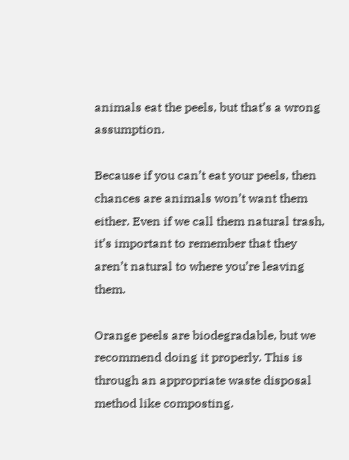animals eat the peels, but that’s a wrong assumption.

Because if you can’t eat your peels, then chances are animals won’t want them either. Even if we call them natural trash, it’s important to remember that they aren’t natural to where you’re leaving them.

Orange peels are biodegradable, but we recommend doing it properly. This is through an appropriate waste disposal method like composting.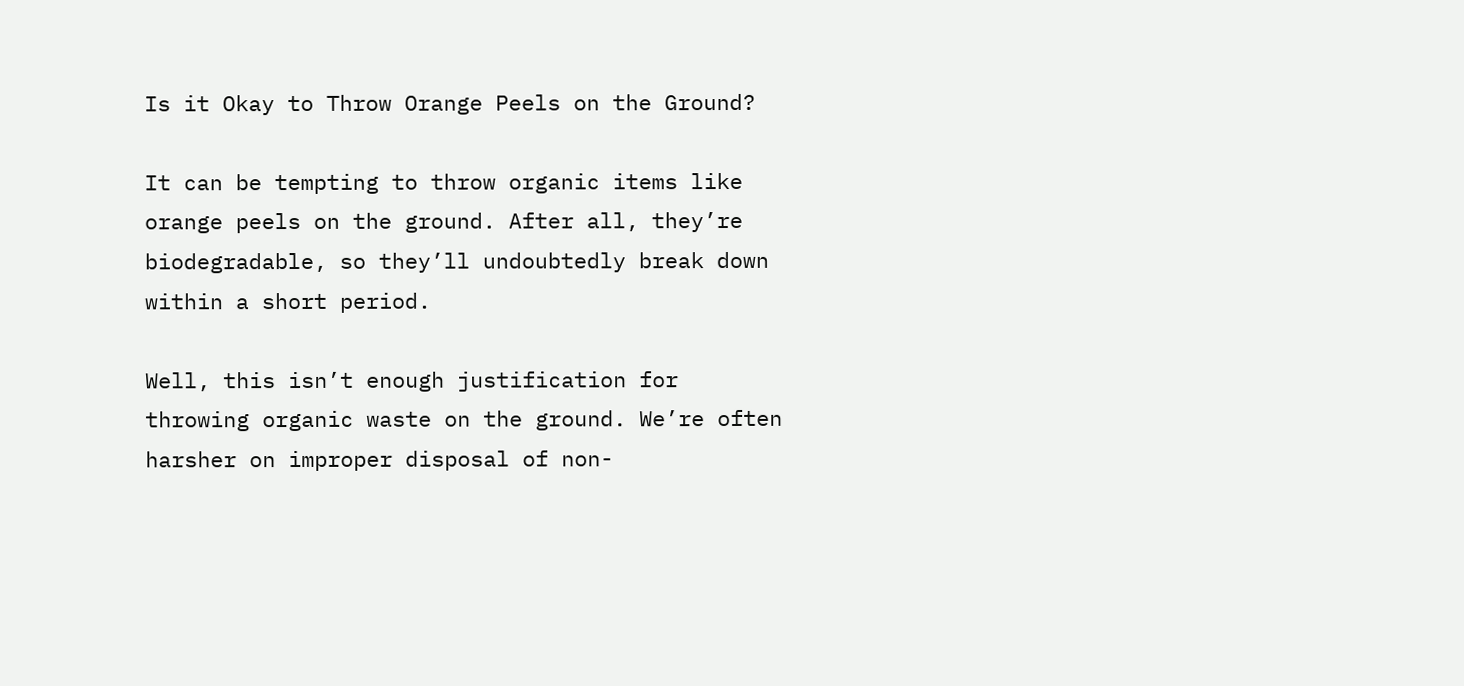Is it Okay to Throw Orange Peels on the Ground?

It can be tempting to throw organic items like orange peels on the ground. After all, they’re biodegradable, so they’ll undoubtedly break down within a short period.

Well, this isn’t enough justification for throwing organic waste on the ground. We’re often harsher on improper disposal of non-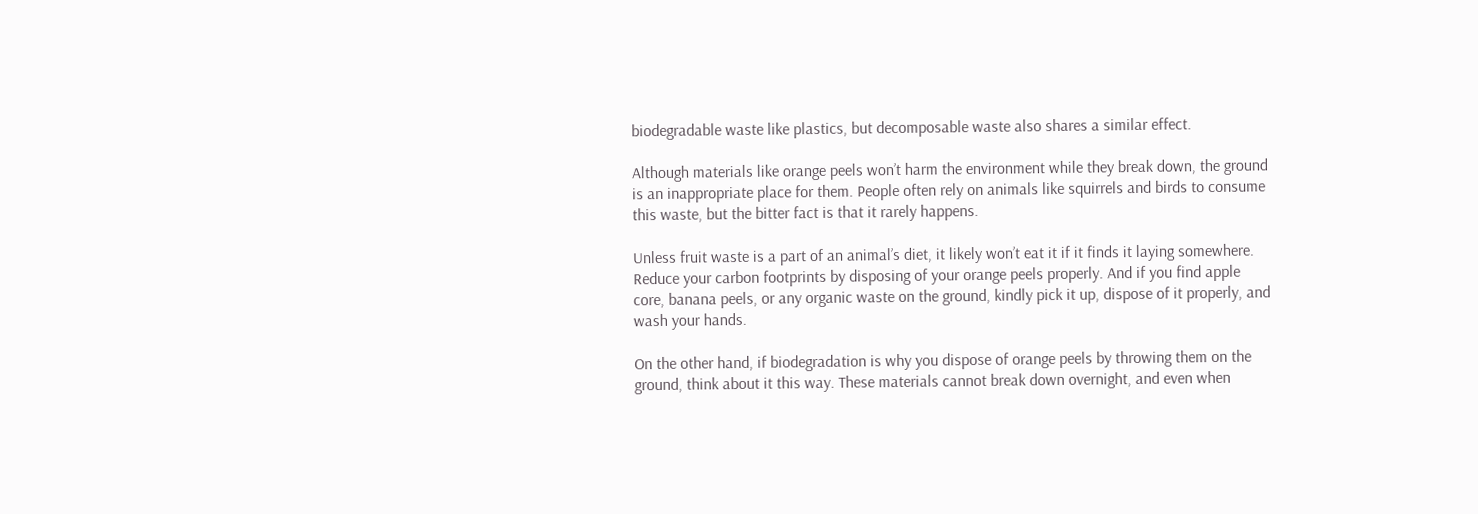biodegradable waste like plastics, but decomposable waste also shares a similar effect.

Although materials like orange peels won’t harm the environment while they break down, the ground is an inappropriate place for them. People often rely on animals like squirrels and birds to consume this waste, but the bitter fact is that it rarely happens.

Unless fruit waste is a part of an animal’s diet, it likely won’t eat it if it finds it laying somewhere. Reduce your carbon footprints by disposing of your orange peels properly. And if you find apple core, banana peels, or any organic waste on the ground, kindly pick it up, dispose of it properly, and wash your hands.

On the other hand, if biodegradation is why you dispose of orange peels by throwing them on the ground, think about it this way. These materials cannot break down overnight, and even when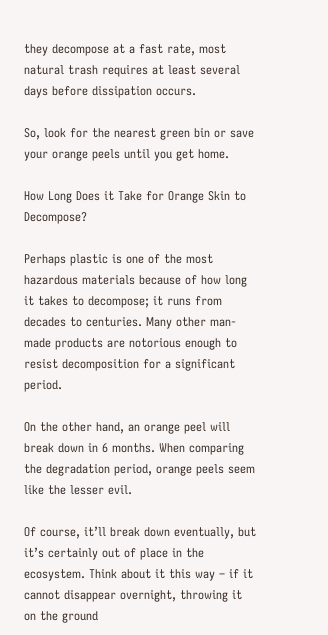they decompose at a fast rate, most natural trash requires at least several days before dissipation occurs.

So, look for the nearest green bin or save your orange peels until you get home.

How Long Does it Take for Orange Skin to Decompose?

Perhaps plastic is one of the most hazardous materials because of how long it takes to decompose; it runs from decades to centuries. Many other man-made products are notorious enough to resist decomposition for a significant period.

On the other hand, an orange peel will break down in 6 months. When comparing the degradation period, orange peels seem like the lesser evil.

Of course, it’ll break down eventually, but it’s certainly out of place in the ecosystem. Think about it this way – if it cannot disappear overnight, throwing it on the ground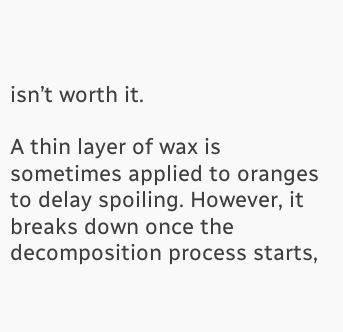isn’t worth it.

A thin layer of wax is sometimes applied to oranges to delay spoiling. However, it breaks down once the decomposition process starts,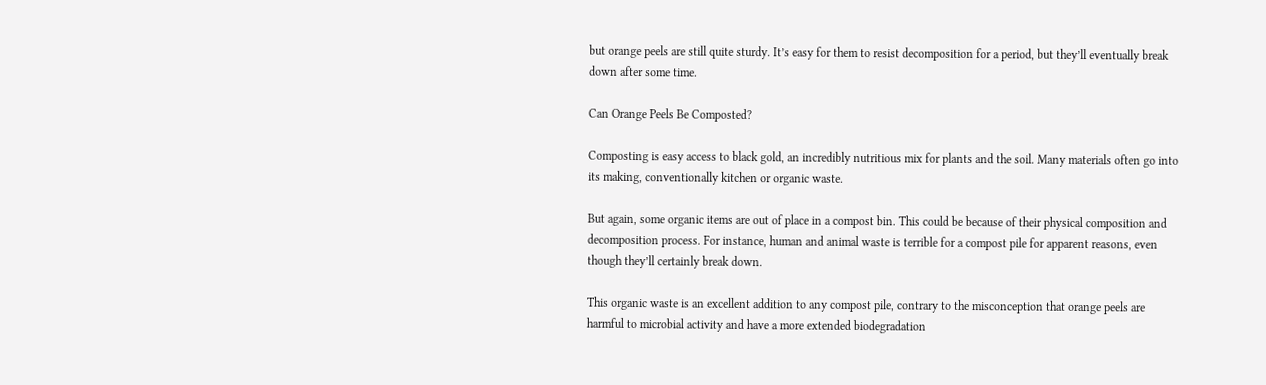but orange peels are still quite sturdy. It’s easy for them to resist decomposition for a period, but they’ll eventually break down after some time.

Can Orange Peels Be Composted?

Composting is easy access to black gold, an incredibly nutritious mix for plants and the soil. Many materials often go into its making, conventionally kitchen or organic waste.

But again, some organic items are out of place in a compost bin. This could be because of their physical composition and decomposition process. For instance, human and animal waste is terrible for a compost pile for apparent reasons, even though they’ll certainly break down.

This organic waste is an excellent addition to any compost pile, contrary to the misconception that orange peels are harmful to microbial activity and have a more extended biodegradation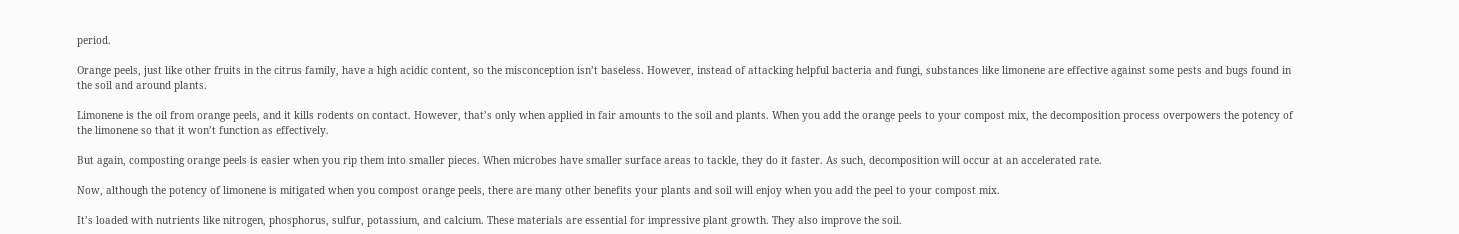period.

Orange peels, just like other fruits in the citrus family, have a high acidic content, so the misconception isn’t baseless. However, instead of attacking helpful bacteria and fungi, substances like limonene are effective against some pests and bugs found in the soil and around plants.

Limonene is the oil from orange peels, and it kills rodents on contact. However, that’s only when applied in fair amounts to the soil and plants. When you add the orange peels to your compost mix, the decomposition process overpowers the potency of the limonene so that it won’t function as effectively.

But again, composting orange peels is easier when you rip them into smaller pieces. When microbes have smaller surface areas to tackle, they do it faster. As such, decomposition will occur at an accelerated rate.

Now, although the potency of limonene is mitigated when you compost orange peels, there are many other benefits your plants and soil will enjoy when you add the peel to your compost mix.

It’s loaded with nutrients like nitrogen, phosphorus, sulfur, potassium, and calcium. These materials are essential for impressive plant growth. They also improve the soil.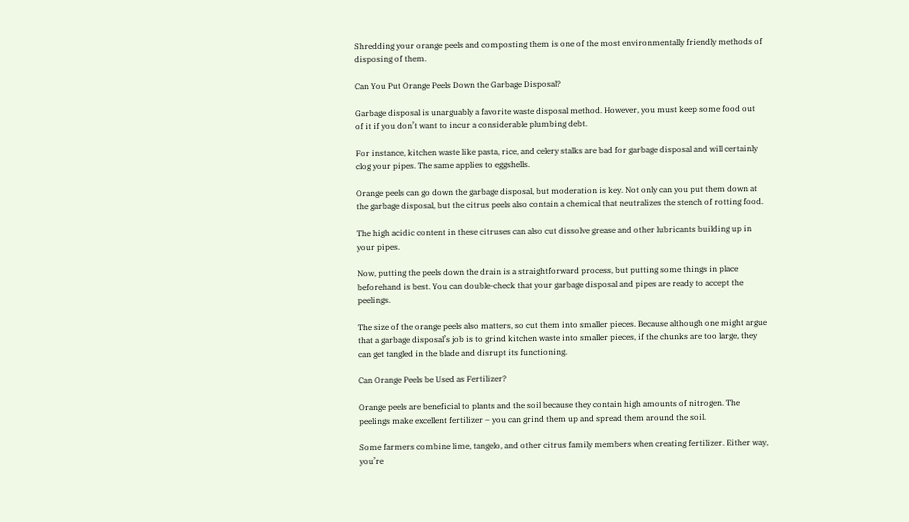Shredding your orange peels and composting them is one of the most environmentally friendly methods of disposing of them.

Can You Put Orange Peels Down the Garbage Disposal?

Garbage disposal is unarguably a favorite waste disposal method. However, you must keep some food out of it if you don’t want to incur a considerable plumbing debt.

For instance, kitchen waste like pasta, rice, and celery stalks are bad for garbage disposal and will certainly clog your pipes. The same applies to eggshells.

Orange peels can go down the garbage disposal, but moderation is key. Not only can you put them down at the garbage disposal, but the citrus peels also contain a chemical that neutralizes the stench of rotting food.

The high acidic content in these citruses can also cut dissolve grease and other lubricants building up in your pipes.

Now, putting the peels down the drain is a straightforward process, but putting some things in place beforehand is best. You can double-check that your garbage disposal and pipes are ready to accept the peelings.

The size of the orange peels also matters, so cut them into smaller pieces. Because although one might argue that a garbage disposal’s job is to grind kitchen waste into smaller pieces, if the chunks are too large, they can get tangled in the blade and disrupt its functioning.

Can Orange Peels be Used as Fertilizer?

Orange peels are beneficial to plants and the soil because they contain high amounts of nitrogen. The peelings make excellent fertilizer – you can grind them up and spread them around the soil.

Some farmers combine lime, tangelo, and other citrus family members when creating fertilizer. Either way, you’re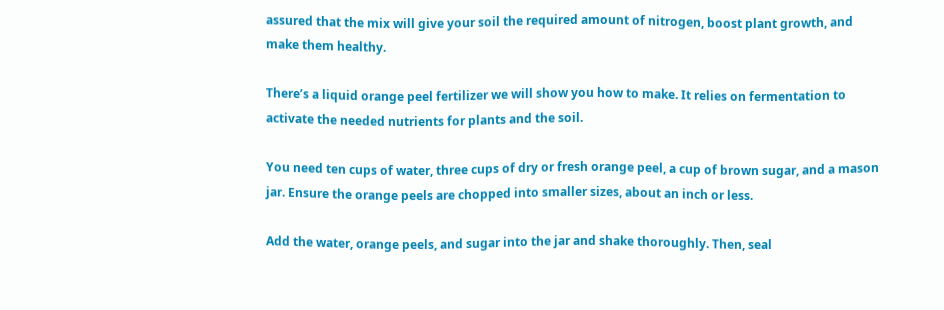assured that the mix will give your soil the required amount of nitrogen, boost plant growth, and make them healthy.

There’s a liquid orange peel fertilizer we will show you how to make. It relies on fermentation to activate the needed nutrients for plants and the soil.

You need ten cups of water, three cups of dry or fresh orange peel, a cup of brown sugar, and a mason jar. Ensure the orange peels are chopped into smaller sizes, about an inch or less.

Add the water, orange peels, and sugar into the jar and shake thoroughly. Then, seal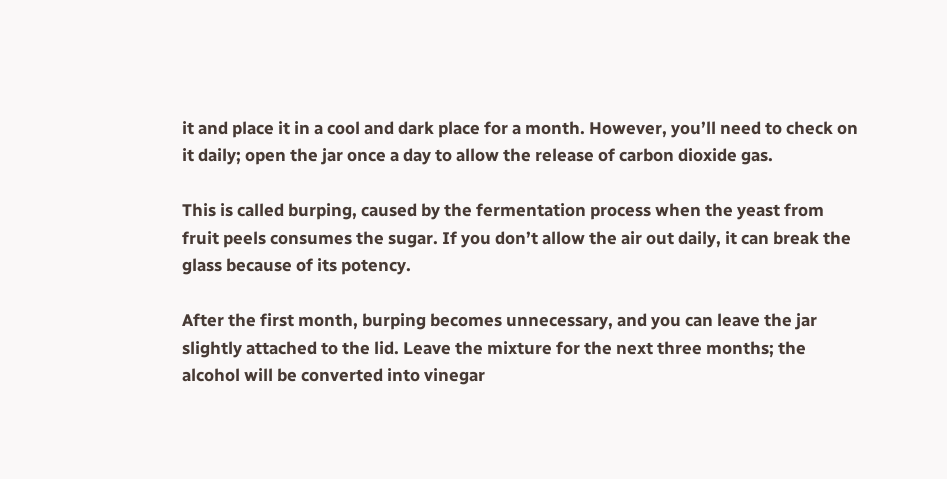it and place it in a cool and dark place for a month. However, you’ll need to check on it daily; open the jar once a day to allow the release of carbon dioxide gas.

This is called burping, caused by the fermentation process when the yeast from fruit peels consumes the sugar. If you don’t allow the air out daily, it can break the glass because of its potency.

After the first month, burping becomes unnecessary, and you can leave the jar slightly attached to the lid. Leave the mixture for the next three months; the alcohol will be converted into vinegar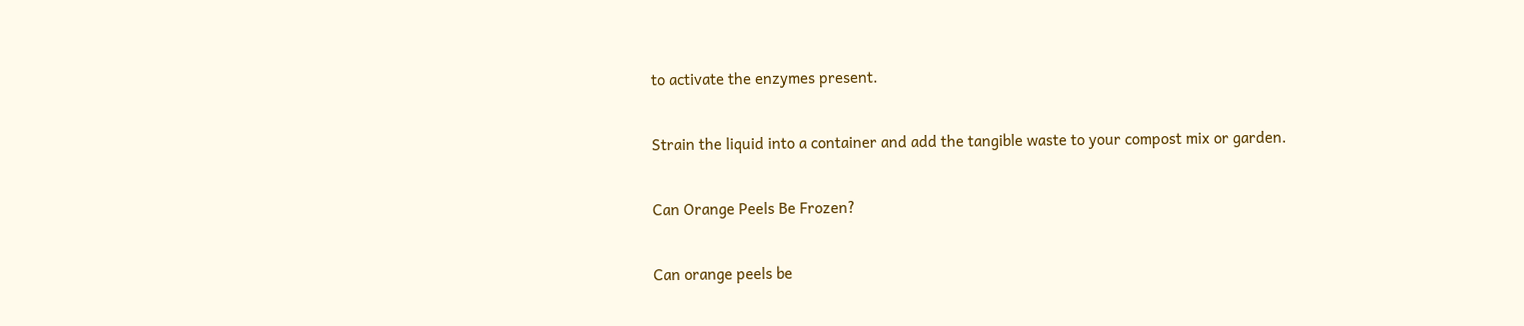to activate the enzymes present.

Strain the liquid into a container and add the tangible waste to your compost mix or garden.

Can Orange Peels Be Frozen?

Can orange peels be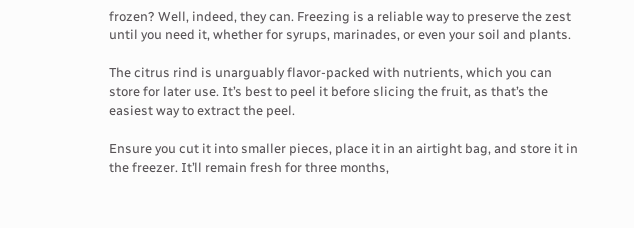frozen? Well, indeed, they can. Freezing is a reliable way to preserve the zest until you need it, whether for syrups, marinades, or even your soil and plants.

The citrus rind is unarguably flavor-packed with nutrients, which you can store for later use. It’s best to peel it before slicing the fruit, as that’s the easiest way to extract the peel.

Ensure you cut it into smaller pieces, place it in an airtight bag, and store it in the freezer. It’ll remain fresh for three months,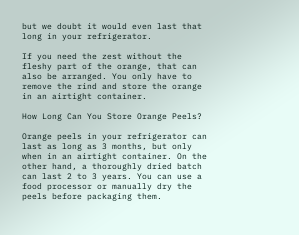but we doubt it would even last that long in your refrigerator.

If you need the zest without the fleshy part of the orange, that can also be arranged. You only have to remove the rind and store the orange in an airtight container.

How Long Can You Store Orange Peels?

Orange peels in your refrigerator can last as long as 3 months, but only when in an airtight container. On the other hand, a thoroughly dried batch can last 2 to 3 years. You can use a food processor or manually dry the peels before packaging them.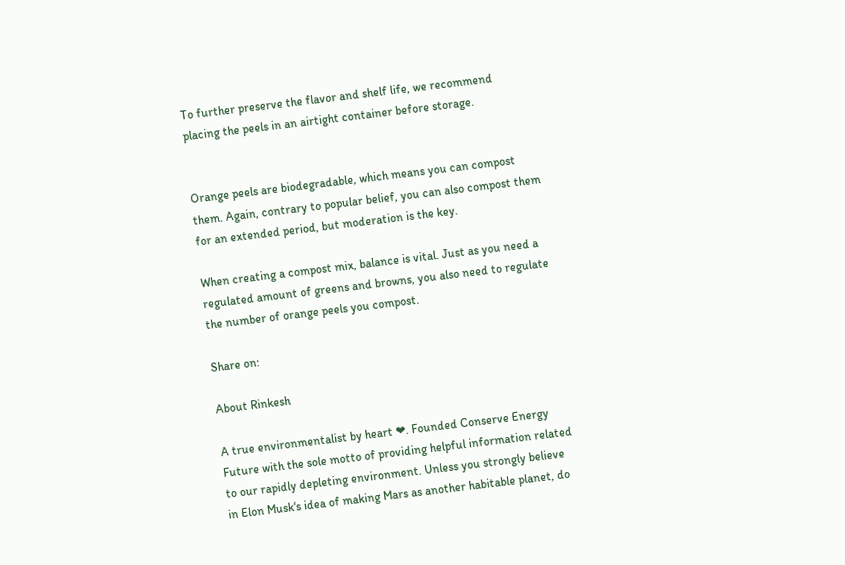To further preserve the flavor and shelf life, we recommend placing the peels in an airtight container before storage.


Orange peels are biodegradable, which means you can compost them. Again, contrary to popular belief, you can also compost them for an extended period, but moderation is the key.

When creating a compost mix, balance is vital. Just as you need a regulated amount of greens and browns, you also need to regulate the number of orange peels you compost.

Share on:

About Rinkesh

A true environmentalist by heart ❤. Founded Conserve Energy Future with the sole motto of providing helpful information related to our rapidly depleting environment. Unless you strongly believe in Elon Musk‘s idea of making Mars as another habitable planet, do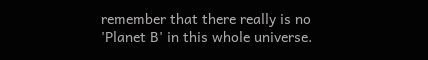remember that there really is no 'Planet B' in this whole universe.